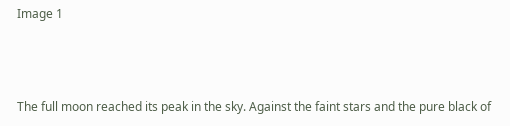Image 1



The full moon reached its peak in the sky. Against the faint stars and the pure black of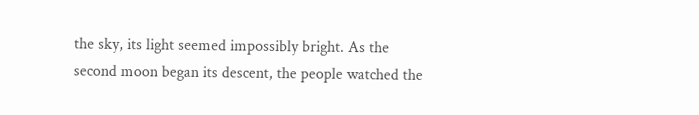the sky, its light seemed impossibly bright. As the second moon began its descent, the people watched the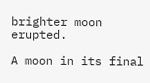brighter moon erupted.

A moon in its final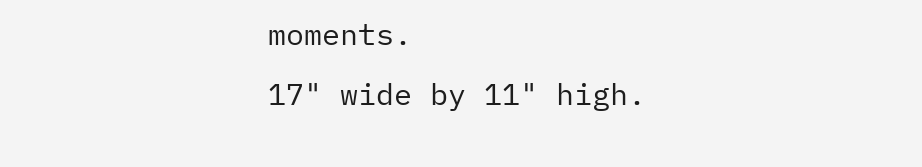moments.
17" wide by 11" high.